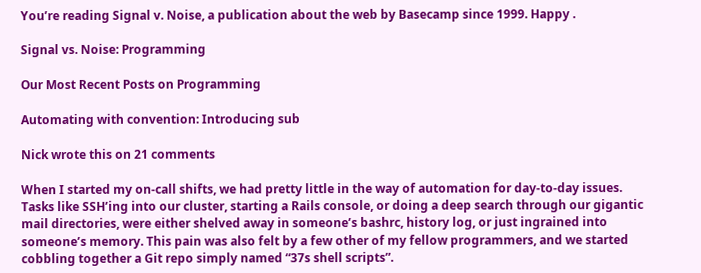You’re reading Signal v. Noise, a publication about the web by Basecamp since 1999. Happy .

Signal vs. Noise: Programming

Our Most Recent Posts on Programming

Automating with convention: Introducing sub

Nick wrote this on 21 comments

When I started my on-call shifts, we had pretty little in the way of automation for day-to-day issues. Tasks like SSH’ing into our cluster, starting a Rails console, or doing a deep search through our gigantic mail directories, were either shelved away in someone’s bashrc, history log, or just ingrained into someone’s memory. This pain was also felt by a few other of my fellow programmers, and we started cobbling together a Git repo simply named “37s shell scripts”.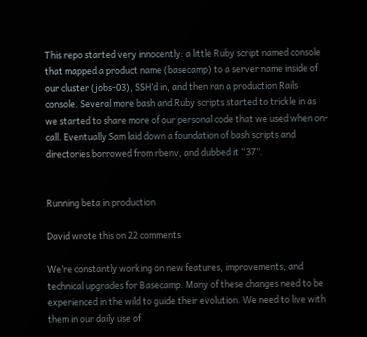This repo started very innocently: a little Ruby script named console that mapped a product name (basecamp) to a server name inside of our cluster (jobs-03), SSH’d in, and then ran a production Rails console. Several more bash and Ruby scripts started to trickle in as we started to share more of our personal code that we used when on-call. Eventually Sam laid down a foundation of bash scripts and directories borrowed from rbenv, and dubbed it “37”.


Running beta in production

David wrote this on 22 comments

We’re constantly working on new features, improvements, and technical upgrades for Basecamp. Many of these changes need to be experienced in the wild to guide their evolution. We need to live with them in our daily use of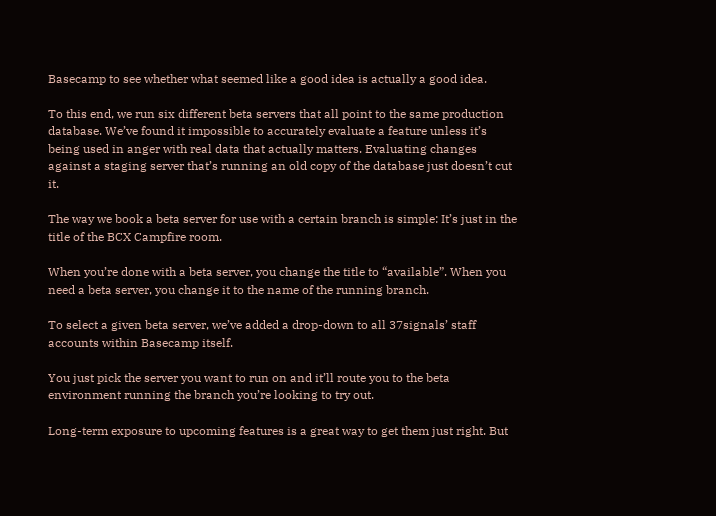Basecamp to see whether what seemed like a good idea is actually a good idea.

To this end, we run six different beta servers that all point to the same production database. We’ve found it impossible to accurately evaluate a feature unless it’s being used in anger with real data that actually matters. Evaluating changes against a staging server that’s running an old copy of the database just doesn’t cut it.

The way we book a beta server for use with a certain branch is simple: It’s just in the title of the BCX Campfire room.

When you’re done with a beta server, you change the title to “available”. When you need a beta server, you change it to the name of the running branch.

To select a given beta server, we’ve added a drop-down to all 37signals’ staff accounts within Basecamp itself.

You just pick the server you want to run on and it’ll route you to the beta environment running the branch you’re looking to try out.

Long-term exposure to upcoming features is a great way to get them just right. But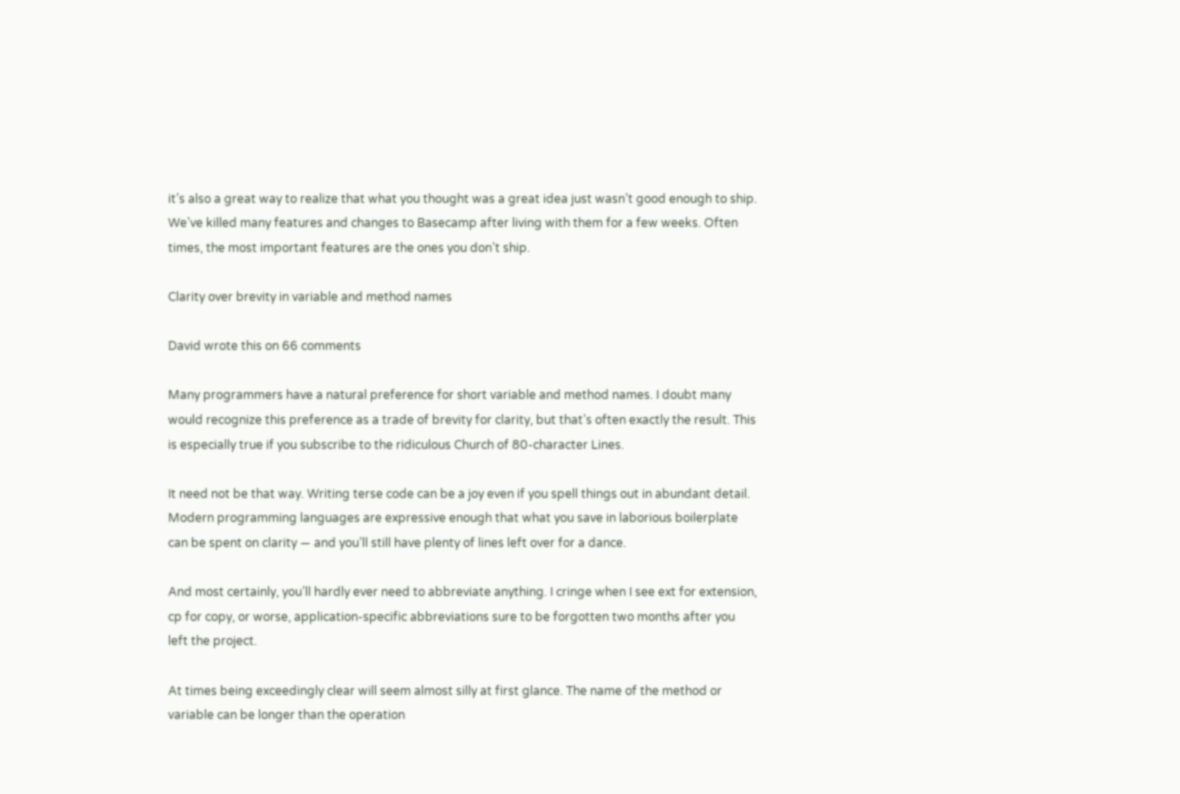it’s also a great way to realize that what you thought was a great idea just wasn’t good enough to ship. We’ve killed many features and changes to Basecamp after living with them for a few weeks. Often times, the most important features are the ones you don’t ship.

Clarity over brevity in variable and method names

David wrote this on 66 comments

Many programmers have a natural preference for short variable and method names. I doubt many would recognize this preference as a trade of brevity for clarity, but that’s often exactly the result. This is especially true if you subscribe to the ridiculous Church of 80-character Lines.

It need not be that way. Writing terse code can be a joy even if you spell things out in abundant detail. Modern programming languages are expressive enough that what you save in laborious boilerplate can be spent on clarity — and you’ll still have plenty of lines left over for a dance.

And most certainly, you’ll hardly ever need to abbreviate anything. I cringe when I see ext for extension, cp for copy, or worse, application-specific abbreviations sure to be forgotten two months after you left the project.

At times being exceedingly clear will seem almost silly at first glance. The name of the method or variable can be longer than the operation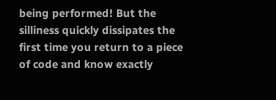being performed! But the silliness quickly dissipates the first time you return to a piece of code and know exactly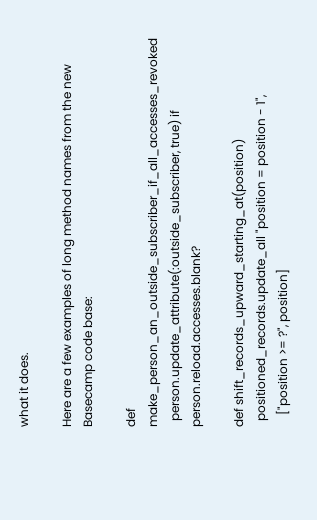what it does.

Here are a few examples of long method names from the new Basecamp code base:

def make_person_an_outside_subscriber_if_all_accesses_revoked
  person.update_attribute(:outside_subscriber, true) if person.reload.accesses.blank?

def shift_records_upward_starting_at(position)
  positioned_records.update_all "position = position - 1",
    ["position >= ?", position]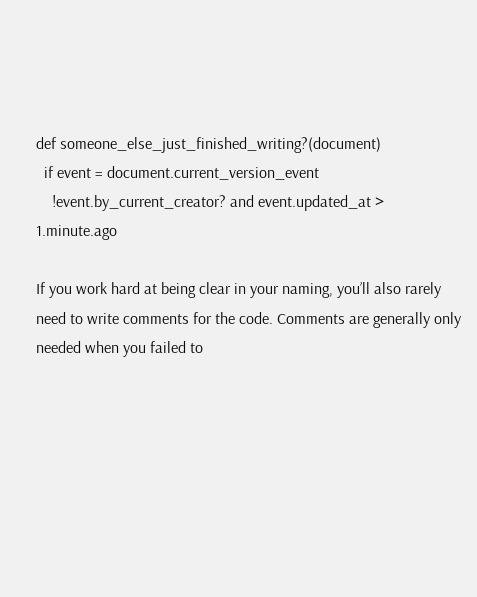def someone_else_just_finished_writing?(document)
  if event = document.current_version_event
    !event.by_current_creator? and event.updated_at > 1.minute.ago

If you work hard at being clear in your naming, you’ll also rarely need to write comments for the code. Comments are generally only needed when you failed to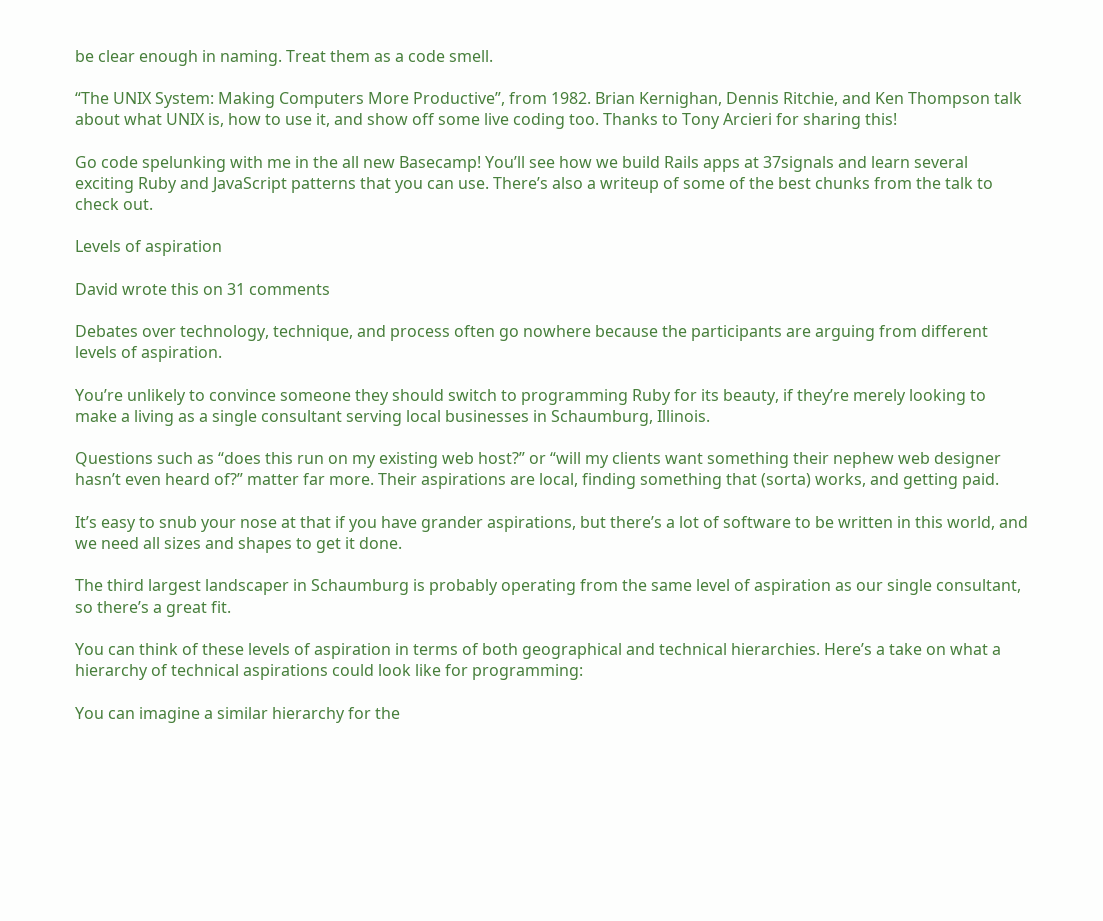be clear enough in naming. Treat them as a code smell.

“The UNIX System: Making Computers More Productive”, from 1982. Brian Kernighan, Dennis Ritchie, and Ken Thompson talk about what UNIX is, how to use it, and show off some live coding too. Thanks to Tony Arcieri for sharing this!

Go code spelunking with me in the all new Basecamp! You’ll see how we build Rails apps at 37signals and learn several exciting Ruby and JavaScript patterns that you can use. There’s also a writeup of some of the best chunks from the talk to check out.

Levels of aspiration

David wrote this on 31 comments

Debates over technology, technique, and process often go nowhere because the participants are arguing from different levels of aspiration.

You’re unlikely to convince someone they should switch to programming Ruby for its beauty, if they’re merely looking to make a living as a single consultant serving local businesses in Schaumburg, Illinois.

Questions such as “does this run on my existing web host?” or “will my clients want something their nephew web designer hasn’t even heard of?” matter far more. Their aspirations are local, finding something that (sorta) works, and getting paid.

It’s easy to snub your nose at that if you have grander aspirations, but there’s a lot of software to be written in this world, and we need all sizes and shapes to get it done.

The third largest landscaper in Schaumburg is probably operating from the same level of aspiration as our single consultant, so there’s a great fit.

You can think of these levels of aspiration in terms of both geographical and technical hierarchies. Here’s a take on what a hierarchy of technical aspirations could look like for programming:

You can imagine a similar hierarchy for the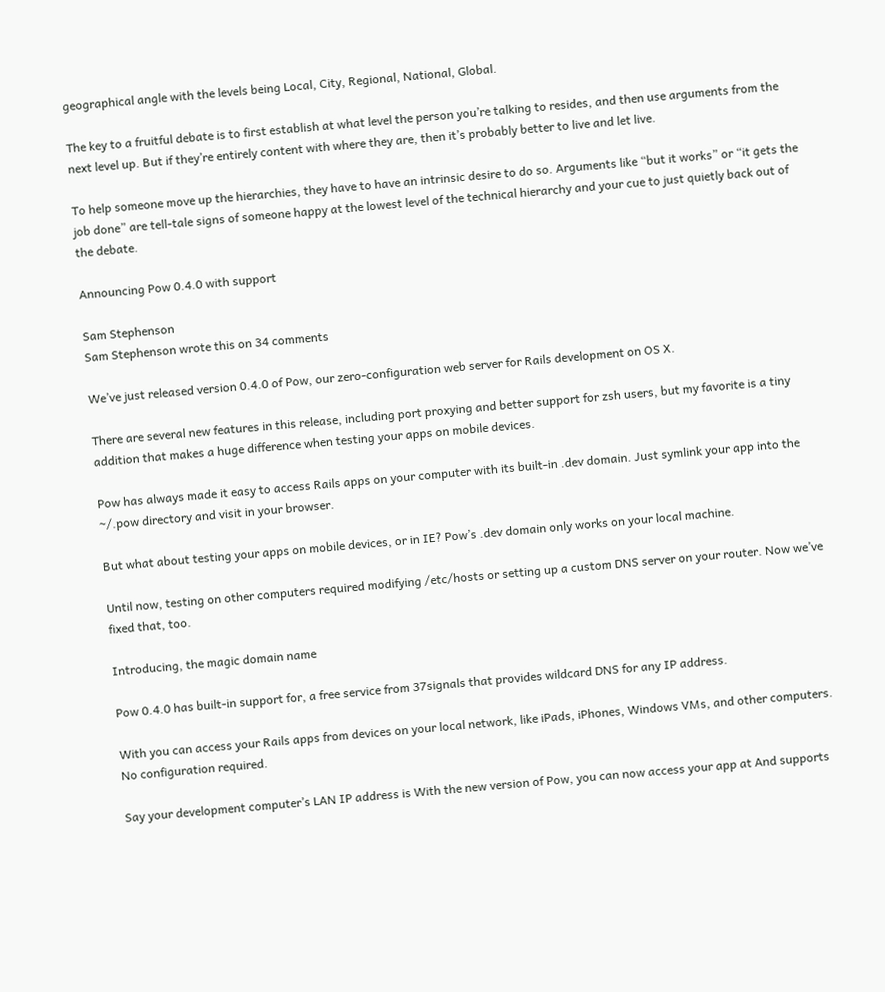geographical angle with the levels being Local, City, Regional, National, Global.

The key to a fruitful debate is to first establish at what level the person you’re talking to resides, and then use arguments from the next level up. But if they’re entirely content with where they are, then it’s probably better to live and let live.

To help someone move up the hierarchies, they have to have an intrinsic desire to do so. Arguments like “but it works” or “it gets the job done” are tell-tale signs of someone happy at the lowest level of the technical hierarchy and your cue to just quietly back out of the debate.

Announcing Pow 0.4.0 with support

Sam Stephenson
Sam Stephenson wrote this on 34 comments

We’ve just released version 0.4.0 of Pow, our zero-configuration web server for Rails development on OS X.

There are several new features in this release, including port proxying and better support for zsh users, but my favorite is a tiny addition that makes a huge difference when testing your apps on mobile devices.

Pow has always made it easy to access Rails apps on your computer with its built-in .dev domain. Just symlink your app into the ~/.pow directory and visit in your browser.

But what about testing your apps on mobile devices, or in IE? Pow’s .dev domain only works on your local machine.

Until now, testing on other computers required modifying /etc/hosts or setting up a custom DNS server on your router. Now we’ve fixed that, too.

Introducing, the magic domain name

Pow 0.4.0 has built-in support for, a free service from 37signals that provides wildcard DNS for any IP address.

With you can access your Rails apps from devices on your local network, like iPads, iPhones, Windows VMs, and other computers. No configuration required.

Say your development computer’s LAN IP address is With the new version of Pow, you can now access your app at And supports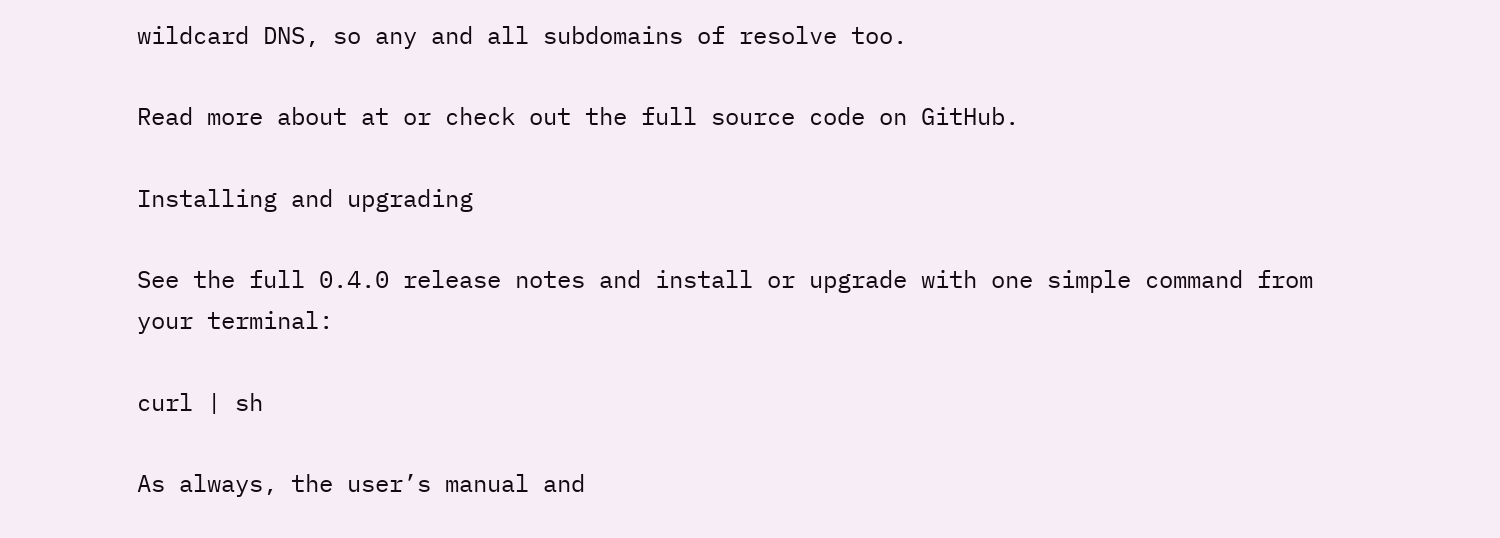wildcard DNS, so any and all subdomains of resolve too.

Read more about at or check out the full source code on GitHub.

Installing and upgrading

See the full 0.4.0 release notes and install or upgrade with one simple command from your terminal:

curl | sh

As always, the user’s manual and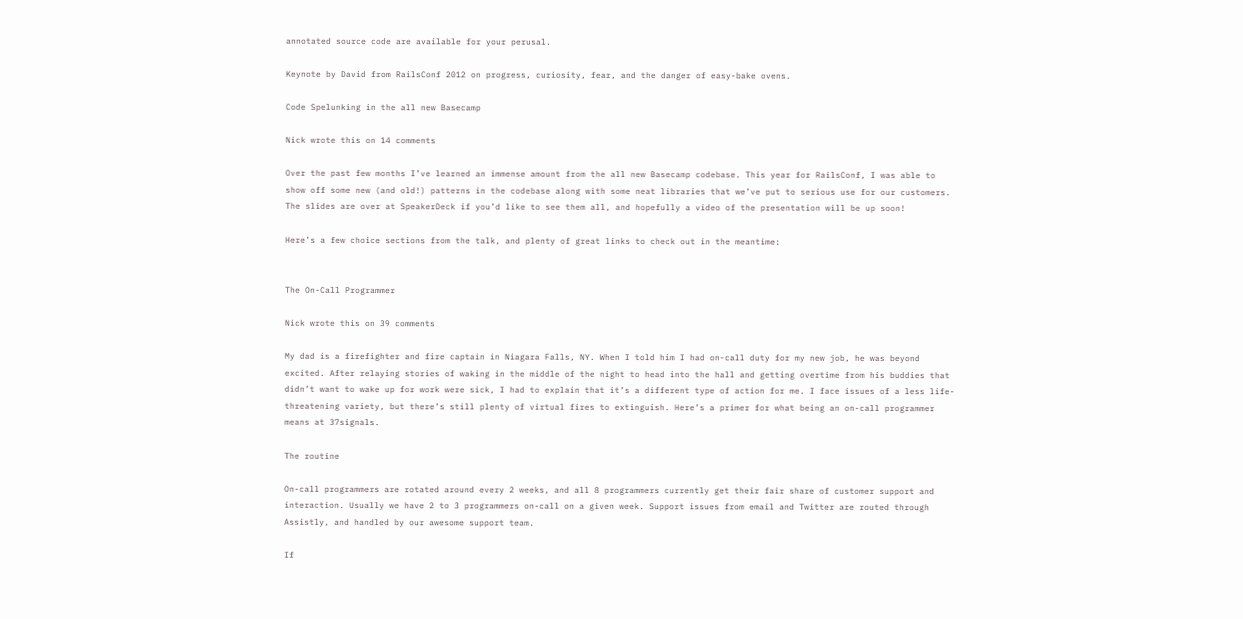annotated source code are available for your perusal.

Keynote by David from RailsConf 2012 on progress, curiosity, fear, and the danger of easy-bake ovens.

Code Spelunking in the all new Basecamp

Nick wrote this on 14 comments

Over the past few months I’ve learned an immense amount from the all new Basecamp codebase. This year for RailsConf, I was able to show off some new (and old!) patterns in the codebase along with some neat libraries that we’ve put to serious use for our customers. The slides are over at SpeakerDeck if you’d like to see them all, and hopefully a video of the presentation will be up soon!

Here’s a few choice sections from the talk, and plenty of great links to check out in the meantime:


The On-Call Programmer

Nick wrote this on 39 comments

My dad is a firefighter and fire captain in Niagara Falls, NY. When I told him I had on-call duty for my new job, he was beyond excited. After relaying stories of waking in the middle of the night to head into the hall and getting overtime from his buddies that didn’t want to wake up for work were sick, I had to explain that it’s a different type of action for me. I face issues of a less life-threatening variety, but there’s still plenty of virtual fires to extinguish. Here’s a primer for what being an on-call programmer means at 37signals.

The routine

On-call programmers are rotated around every 2 weeks, and all 8 programmers currently get their fair share of customer support and interaction. Usually we have 2 to 3 programmers on-call on a given week. Support issues from email and Twitter are routed through Assistly, and handled by our awesome support team.

If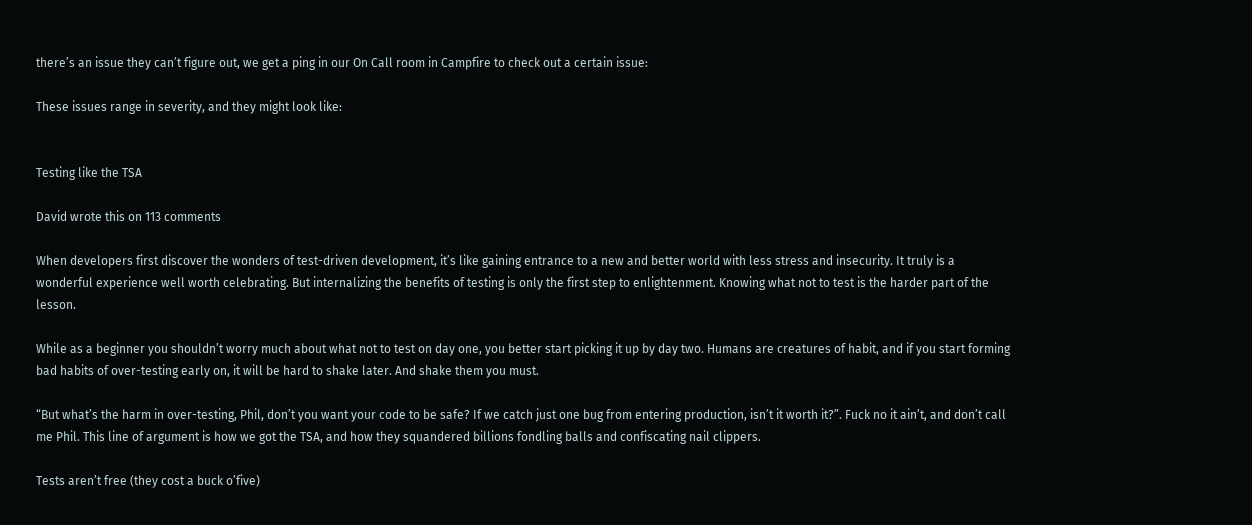there’s an issue they can’t figure out, we get a ping in our On Call room in Campfire to check out a certain issue:

These issues range in severity, and they might look like:


Testing like the TSA

David wrote this on 113 comments

When developers first discover the wonders of test-driven development, it’s like gaining entrance to a new and better world with less stress and insecurity. It truly is a wonderful experience well worth celebrating. But internalizing the benefits of testing is only the first step to enlightenment. Knowing what not to test is the harder part of the lesson.

While as a beginner you shouldn’t worry much about what not to test on day one, you better start picking it up by day two. Humans are creatures of habit, and if you start forming bad habits of over-testing early on, it will be hard to shake later. And shake them you must.

“But what’s the harm in over-testing, Phil, don’t you want your code to be safe? If we catch just one bug from entering production, isn’t it worth it?”. Fuck no it ain’t, and don’t call me Phil. This line of argument is how we got the TSA, and how they squandered billions fondling balls and confiscating nail clippers.

Tests aren’t free (they cost a buck o’five)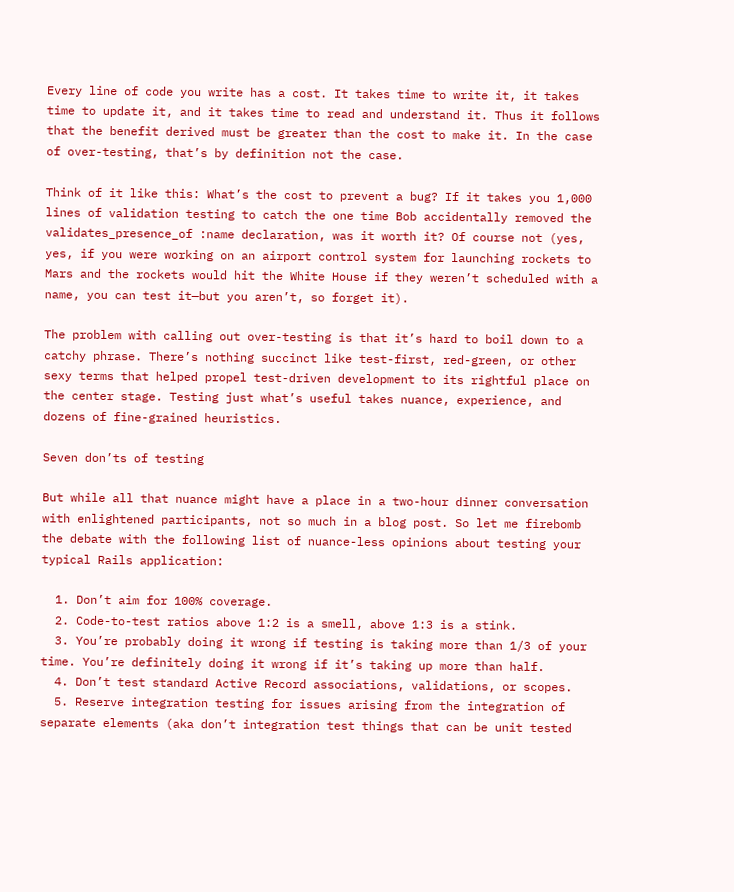Every line of code you write has a cost. It takes time to write it, it takes time to update it, and it takes time to read and understand it. Thus it follows that the benefit derived must be greater than the cost to make it. In the case of over-testing, that’s by definition not the case.

Think of it like this: What’s the cost to prevent a bug? If it takes you 1,000 lines of validation testing to catch the one time Bob accidentally removed the validates_presence_of :name declaration, was it worth it? Of course not (yes, yes, if you were working on an airport control system for launching rockets to Mars and the rockets would hit the White House if they weren’t scheduled with a name, you can test it—but you aren’t, so forget it).

The problem with calling out over-testing is that it’s hard to boil down to a catchy phrase. There’s nothing succinct like test-first, red-green, or other sexy terms that helped propel test-driven development to its rightful place on the center stage. Testing just what’s useful takes nuance, experience, and dozens of fine-grained heuristics.

Seven don’ts of testing

But while all that nuance might have a place in a two-hour dinner conversation with enlightened participants, not so much in a blog post. So let me firebomb the debate with the following list of nuance-less opinions about testing your typical Rails application:

  1. Don’t aim for 100% coverage.
  2. Code-to-test ratios above 1:2 is a smell, above 1:3 is a stink.
  3. You’re probably doing it wrong if testing is taking more than 1/3 of your time. You’re definitely doing it wrong if it’s taking up more than half.
  4. Don’t test standard Active Record associations, validations, or scopes.
  5. Reserve integration testing for issues arising from the integration of separate elements (aka don’t integration test things that can be unit tested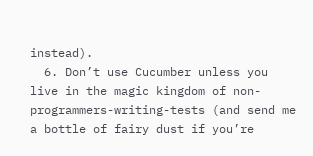instead).
  6. Don’t use Cucumber unless you live in the magic kingdom of non-programmers-writing-tests (and send me a bottle of fairy dust if you’re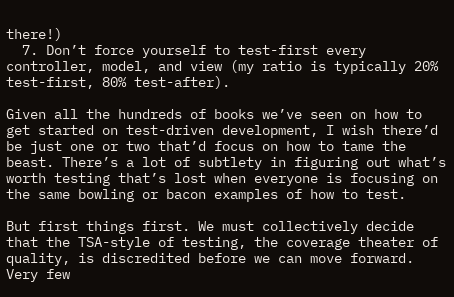there!)
  7. Don’t force yourself to test-first every controller, model, and view (my ratio is typically 20% test-first, 80% test-after).

Given all the hundreds of books we’ve seen on how to get started on test-driven development, I wish there’d be just one or two that’d focus on how to tame the beast. There’s a lot of subtlety in figuring out what’s worth testing that’s lost when everyone is focusing on the same bowling or bacon examples of how to test.

But first things first. We must collectively decide that the TSA-style of testing, the coverage theater of quality, is discredited before we can move forward. Very few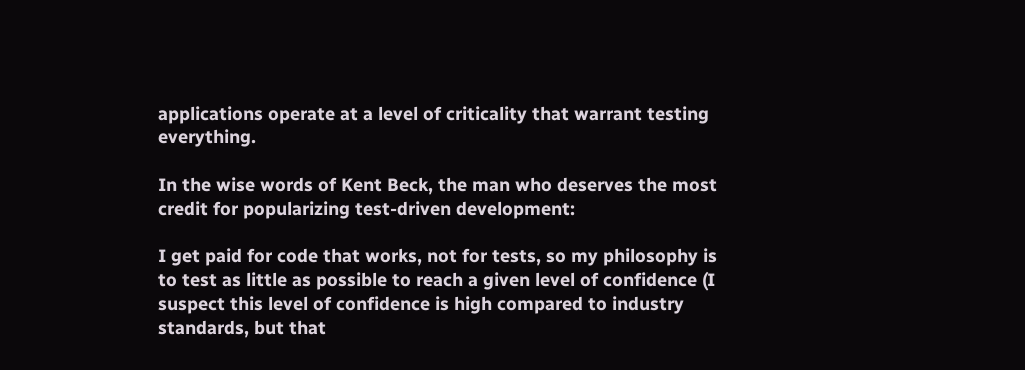applications operate at a level of criticality that warrant testing everything.

In the wise words of Kent Beck, the man who deserves the most credit for popularizing test-driven development:

I get paid for code that works, not for tests, so my philosophy is to test as little as possible to reach a given level of confidence (I suspect this level of confidence is high compared to industry standards, but that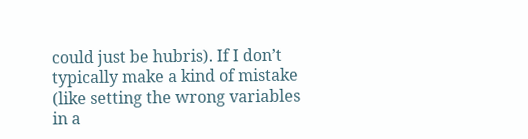could just be hubris). If I don’t typically make a kind of mistake (like setting the wrong variables in a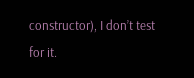constructor), I don’t test for it.